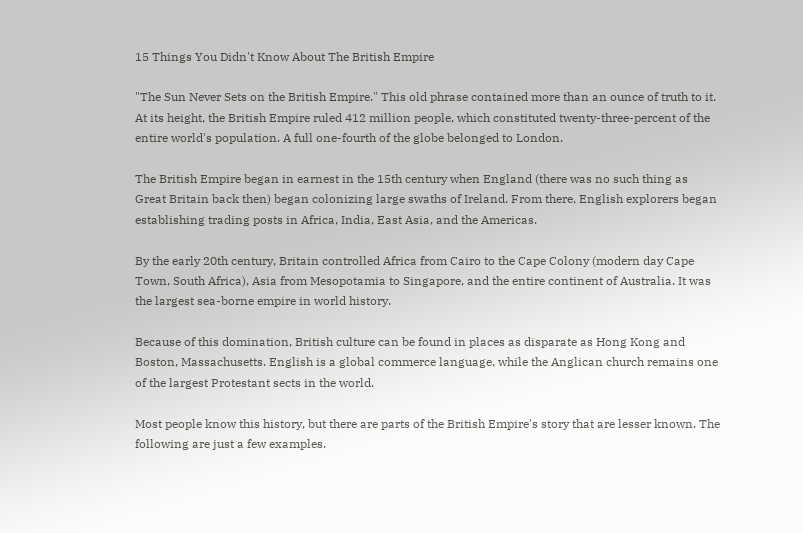15 Things You Didn't Know About The British Empire

"The Sun Never Sets on the British Empire." This old phrase contained more than an ounce of truth to it. At its height, the British Empire ruled 412 million people, which constituted twenty-three-percent of the entire world's population. A full one-fourth of the globe belonged to London.

The British Empire began in earnest in the 15th century when England (there was no such thing as Great Britain back then) began colonizing large swaths of Ireland. From there, English explorers began establishing trading posts in Africa, India, East Asia, and the Americas.

By the early 20th century, Britain controlled Africa from Cairo to the Cape Colony (modern day Cape Town, South Africa), Asia from Mesopotamia to Singapore, and the entire continent of Australia. It was the largest sea-borne empire in world history.

Because of this domination, British culture can be found in places as disparate as Hong Kong and Boston, Massachusetts. English is a global commerce language, while the Anglican church remains one of the largest Protestant sects in the world.

Most people know this history, but there are parts of the British Empire's story that are lesser known. The following are just a few examples.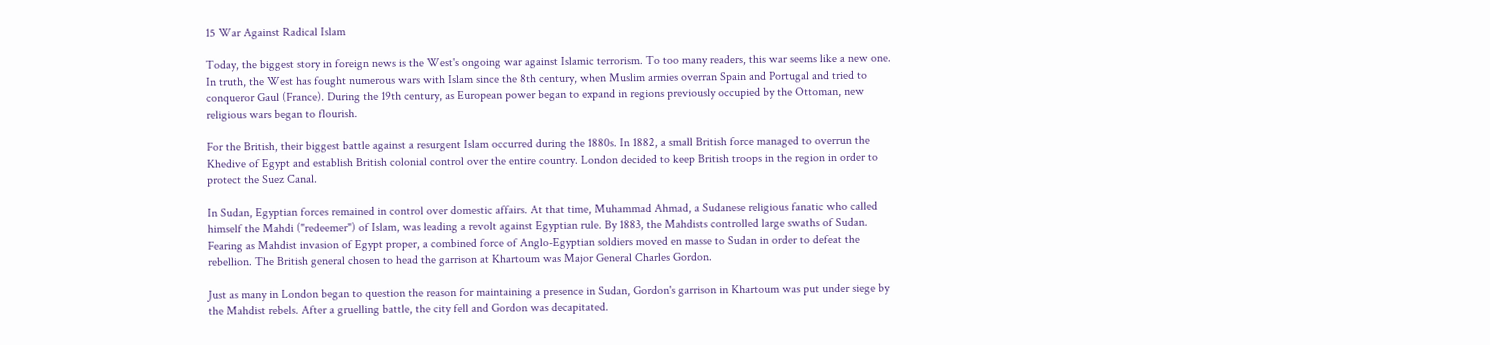15 War Against Radical Islam

Today, the biggest story in foreign news is the West's ongoing war against Islamic terrorism. To too many readers, this war seems like a new one. In truth, the West has fought numerous wars with Islam since the 8th century, when Muslim armies overran Spain and Portugal and tried to conqueror Gaul (France). During the 19th century, as European power began to expand in regions previously occupied by the Ottoman, new religious wars began to flourish.

For the British, their biggest battle against a resurgent Islam occurred during the 1880s. In 1882, a small British force managed to overrun the Khedive of Egypt and establish British colonial control over the entire country. London decided to keep British troops in the region in order to protect the Suez Canal.

In Sudan, Egyptian forces remained in control over domestic affairs. At that time, Muhammad Ahmad, a Sudanese religious fanatic who called himself the Mahdi ("redeemer") of Islam, was leading a revolt against Egyptian rule. By 1883, the Mahdists controlled large swaths of Sudan. Fearing as Mahdist invasion of Egypt proper, a combined force of Anglo-Egyptian soldiers moved en masse to Sudan in order to defeat the rebellion. The British general chosen to head the garrison at Khartoum was Major General Charles Gordon.

Just as many in London began to question the reason for maintaining a presence in Sudan, Gordon's garrison in Khartoum was put under siege by the Mahdist rebels. After a gruelling battle, the city fell and Gordon was decapitated.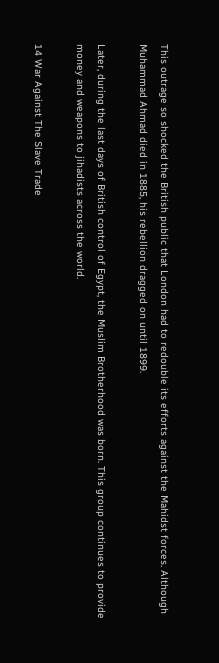This outrage so shocked the British public that London had to redouble its efforts against the Mahidst forces. Although Muhammad Ahmad died in 1885, his rebellion dragged on until 1899.

Later, during the last days of British control of Egypt, the Muslim Brotherhood was born. This group continues to provide money and weapons to jihadists across the world.

14 War Against The Slave Trade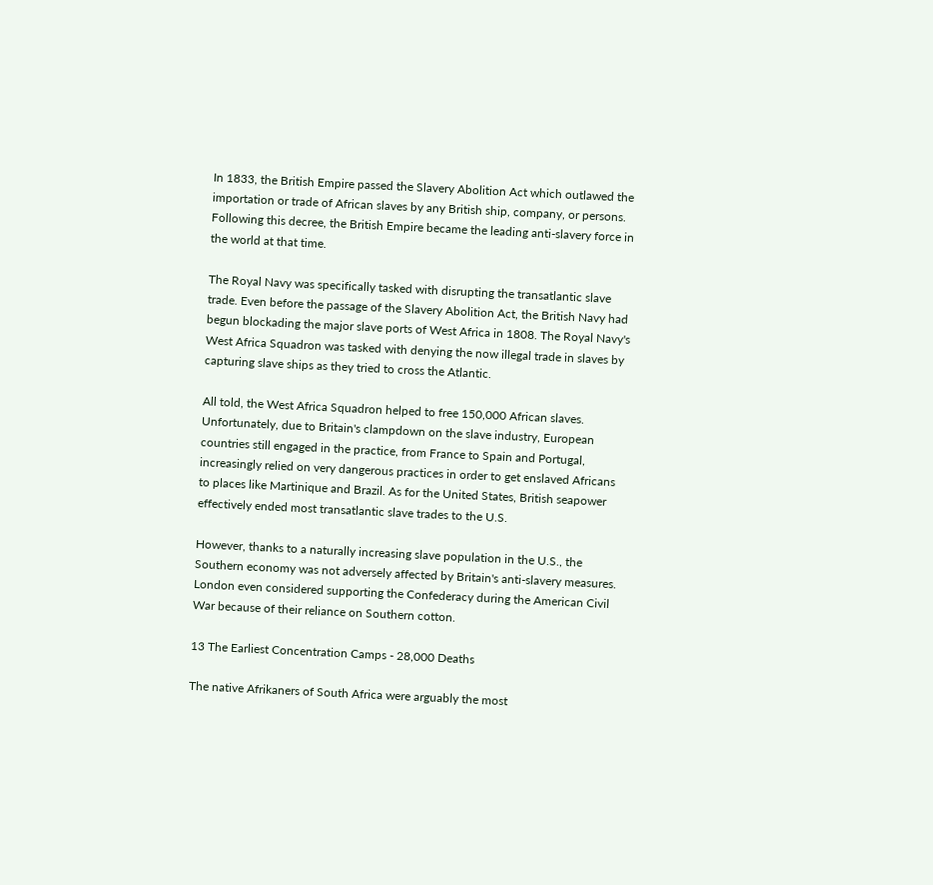In 1833, the British Empire passed the Slavery Abolition Act which outlawed the importation or trade of African slaves by any British ship, company, or persons. Following this decree, the British Empire became the leading anti-slavery force in the world at that time.

The Royal Navy was specifically tasked with disrupting the transatlantic slave trade. Even before the passage of the Slavery Abolition Act, the British Navy had begun blockading the major slave ports of West Africa in 1808. The Royal Navy's West Africa Squadron was tasked with denying the now illegal trade in slaves by capturing slave ships as they tried to cross the Atlantic.

All told, the West Africa Squadron helped to free 150,000 African slaves. Unfortunately, due to Britain's clampdown on the slave industry, European countries still engaged in the practice, from France to Spain and Portugal, increasingly relied on very dangerous practices in order to get enslaved Africans to places like Martinique and Brazil. As for the United States, British seapower effectively ended most transatlantic slave trades to the U.S.

However, thanks to a naturally increasing slave population in the U.S., the Southern economy was not adversely affected by Britain's anti-slavery measures. London even considered supporting the Confederacy during the American Civil War because of their reliance on Southern cotton.

13 The Earliest Concentration Camps - 28,000 Deaths

The native Afrikaners of South Africa were arguably the most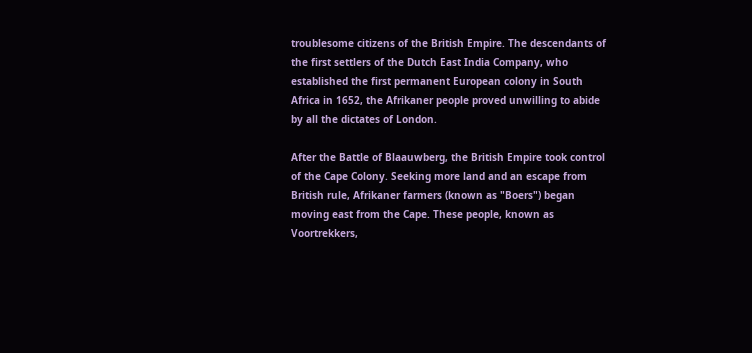troublesome citizens of the British Empire. The descendants of the first settlers of the Dutch East India Company, who established the first permanent European colony in South Africa in 1652, the Afrikaner people proved unwilling to abide by all the dictates of London.

After the Battle of Blaauwberg, the British Empire took control of the Cape Colony. Seeking more land and an escape from British rule, Afrikaner farmers (known as "Boers") began moving east from the Cape. These people, known as Voortrekkers,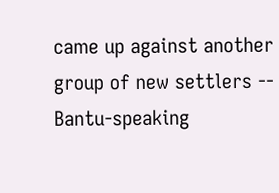came up against another group of new settlers -- Bantu-speaking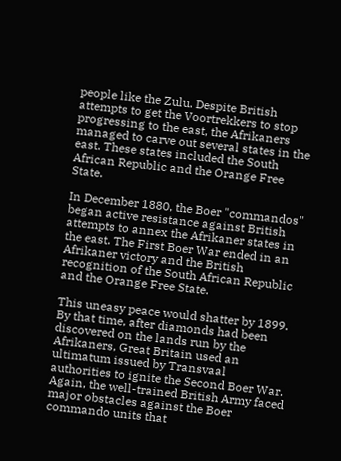people like the Zulu. Despite British attempts to get the Voortrekkers to stop progressing to the east, the Afrikaners managed to carve out several states in the east. These states included the South African Republic and the Orange Free State.

In December 1880, the Boer "commandos" began active resistance against British attempts to annex the Afrikaner states in the east. The First Boer War ended in an Afrikaner victory and the British recognition of the South African Republic and the Orange Free State.

This uneasy peace would shatter by 1899. By that time, after diamonds had been discovered on the lands run by the Afrikaners, Great Britain used an ultimatum issued by Transvaal authorities to ignite the Second Boer War. Again, the well-trained British Army faced major obstacles against the Boer commando units that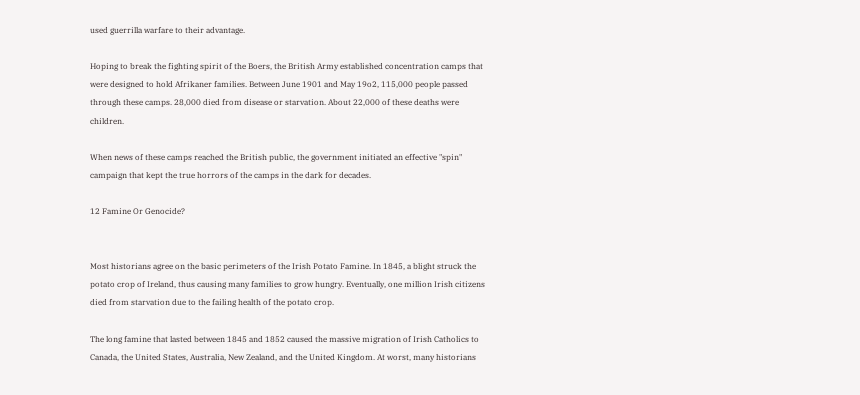used guerrilla warfare to their advantage.

Hoping to break the fighting spirit of the Boers, the British Army established concentration camps that were designed to hold Afrikaner families. Between June 1901 and May 19o2, 115,000 people passed through these camps. 28,000 died from disease or starvation. About 22,000 of these deaths were children.

When news of these camps reached the British public, the government initiated an effective "spin" campaign that kept the true horrors of the camps in the dark for decades.

12 Famine Or Genocide?


Most historians agree on the basic perimeters of the Irish Potato Famine. In 1845, a blight struck the potato crop of Ireland, thus causing many families to grow hungry. Eventually, one million Irish citizens died from starvation due to the failing health of the potato crop.

The long famine that lasted between 1845 and 1852 caused the massive migration of Irish Catholics to Canada, the United States, Australia, New Zealand, and the United Kingdom. At worst, many historians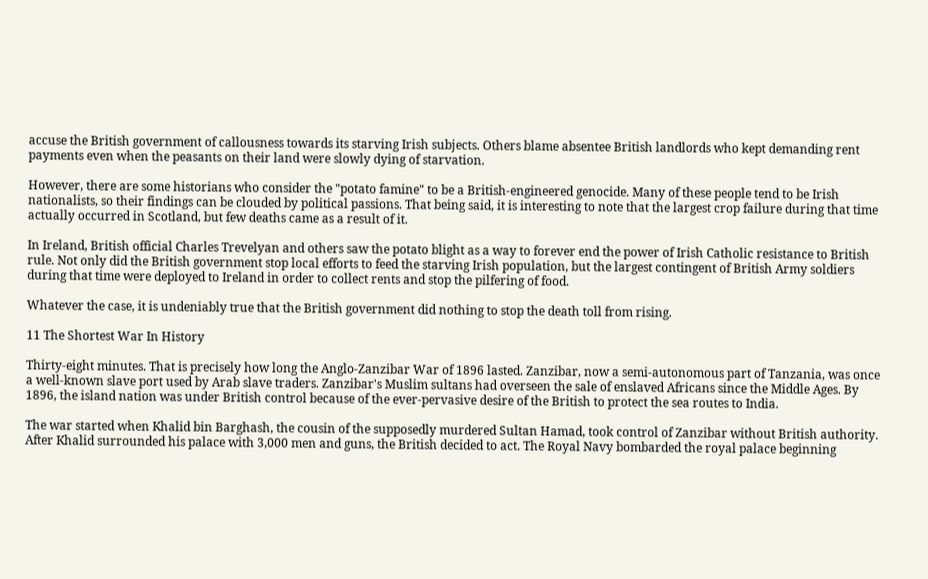accuse the British government of callousness towards its starving Irish subjects. Others blame absentee British landlords who kept demanding rent payments even when the peasants on their land were slowly dying of starvation.

However, there are some historians who consider the "potato famine" to be a British-engineered genocide. Many of these people tend to be Irish nationalists, so their findings can be clouded by political passions. That being said, it is interesting to note that the largest crop failure during that time actually occurred in Scotland, but few deaths came as a result of it.

In Ireland, British official Charles Trevelyan and others saw the potato blight as a way to forever end the power of Irish Catholic resistance to British rule. Not only did the British government stop local efforts to feed the starving Irish population, but the largest contingent of British Army soldiers during that time were deployed to Ireland in order to collect rents and stop the pilfering of food.

Whatever the case, it is undeniably true that the British government did nothing to stop the death toll from rising.

11 The Shortest War In History

Thirty-eight minutes. That is precisely how long the Anglo-Zanzibar War of 1896 lasted. Zanzibar, now a semi-autonomous part of Tanzania, was once a well-known slave port used by Arab slave traders. Zanzibar's Muslim sultans had overseen the sale of enslaved Africans since the Middle Ages. By 1896, the island nation was under British control because of the ever-pervasive desire of the British to protect the sea routes to India.

The war started when Khalid bin Barghash, the cousin of the supposedly murdered Sultan Hamad, took control of Zanzibar without British authority. After Khalid surrounded his palace with 3,000 men and guns, the British decided to act. The Royal Navy bombarded the royal palace beginning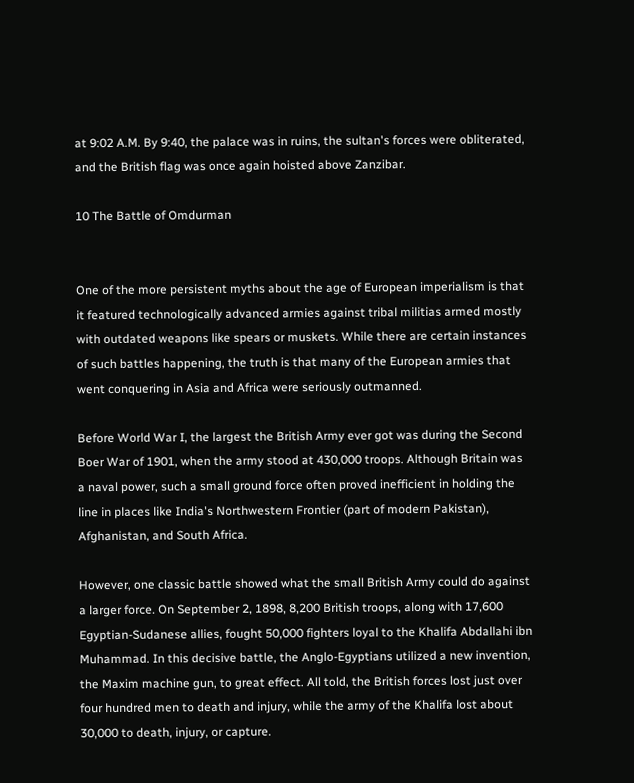at 9:02 A.M. By 9:40, the palace was in ruins, the sultan's forces were obliterated, and the British flag was once again hoisted above Zanzibar.

10 The Battle of Omdurman


One of the more persistent myths about the age of European imperialism is that it featured technologically advanced armies against tribal militias armed mostly with outdated weapons like spears or muskets. While there are certain instances of such battles happening, the truth is that many of the European armies that went conquering in Asia and Africa were seriously outmanned.

Before World War I, the largest the British Army ever got was during the Second Boer War of 1901, when the army stood at 430,000 troops. Although Britain was a naval power, such a small ground force often proved inefficient in holding the line in places like India's Northwestern Frontier (part of modern Pakistan), Afghanistan, and South Africa.

However, one classic battle showed what the small British Army could do against a larger force. On September 2, 1898, 8,200 British troops, along with 17,600 Egyptian-Sudanese allies, fought 50,000 fighters loyal to the Khalifa Abdallahi ibn Muhammad. In this decisive battle, the Anglo-Egyptians utilized a new invention, the Maxim machine gun, to great effect. All told, the British forces lost just over four hundred men to death and injury, while the army of the Khalifa lost about 30,000 to death, injury, or capture.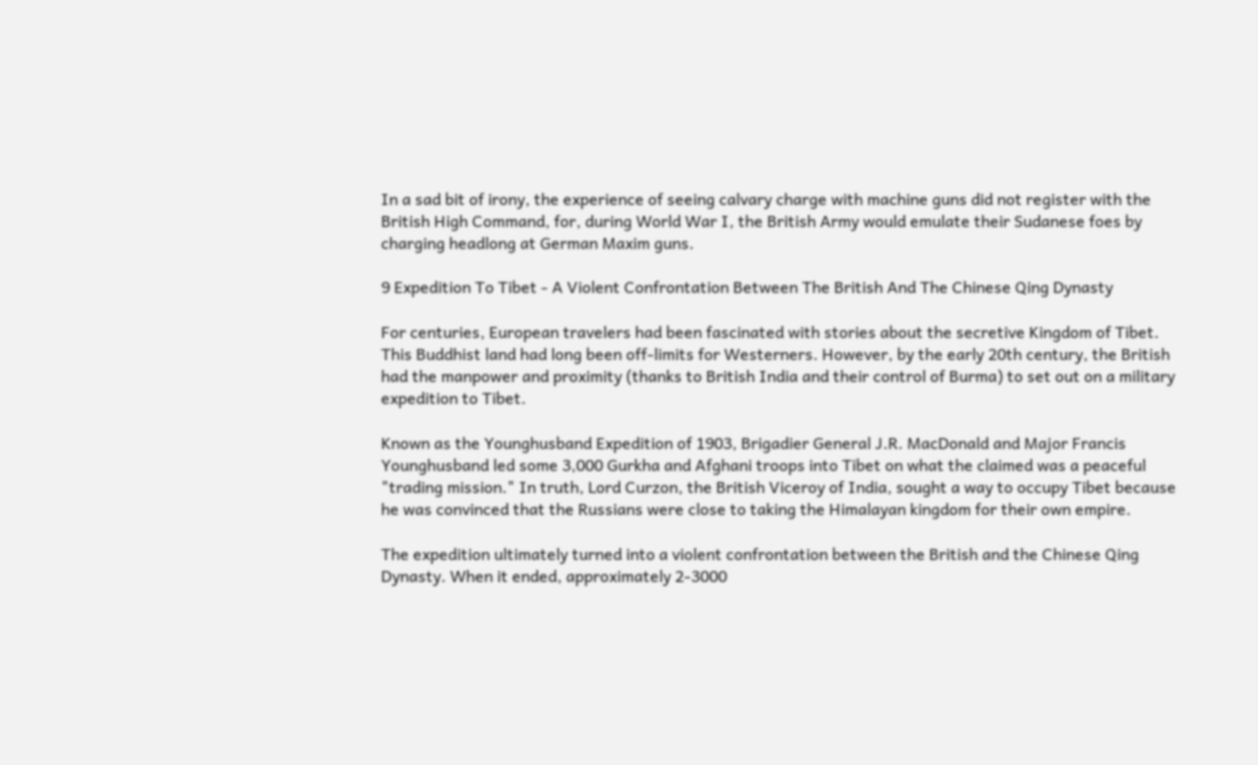In a sad bit of irony, the experience of seeing calvary charge with machine guns did not register with the British High Command, for, during World War I, the British Army would emulate their Sudanese foes by charging headlong at German Maxim guns.

9 Expedition To Tibet - A Violent Confrontation Between The British And The Chinese Qing Dynasty

For centuries, European travelers had been fascinated with stories about the secretive Kingdom of Tibet. This Buddhist land had long been off-limits for Westerners. However, by the early 20th century, the British had the manpower and proximity (thanks to British India and their control of Burma) to set out on a military expedition to Tibet.

Known as the Younghusband Expedition of 1903, Brigadier General J.R. MacDonald and Major Francis Younghusband led some 3,000 Gurkha and Afghani troops into Tibet on what the claimed was a peaceful "trading mission." In truth, Lord Curzon, the British Viceroy of India, sought a way to occupy Tibet because he was convinced that the Russians were close to taking the Himalayan kingdom for their own empire.

The expedition ultimately turned into a violent confrontation between the British and the Chinese Qing Dynasty. When it ended, approximately 2-3000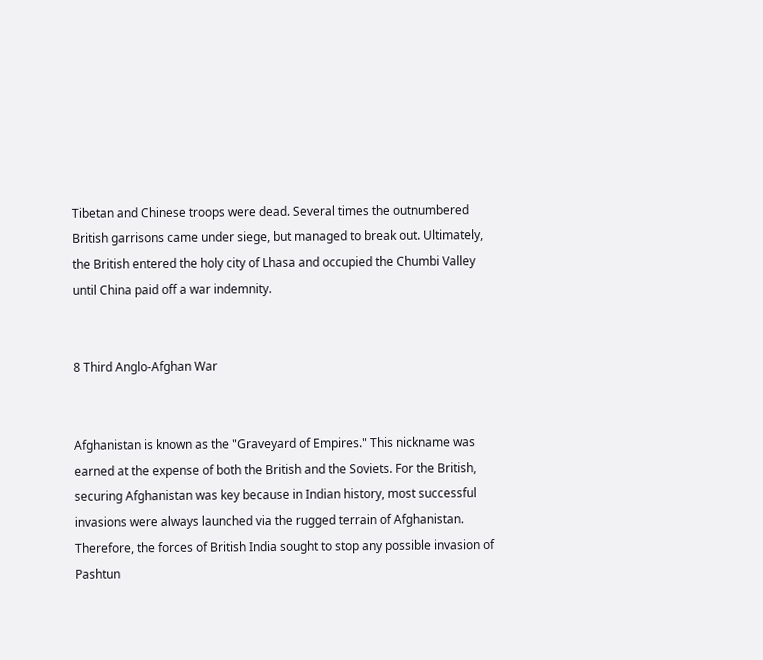Tibetan and Chinese troops were dead. Several times the outnumbered British garrisons came under siege, but managed to break out. Ultimately, the British entered the holy city of Lhasa and occupied the Chumbi Valley until China paid off a war indemnity.


8 Third Anglo-Afghan War


Afghanistan is known as the "Graveyard of Empires." This nickname was earned at the expense of both the British and the Soviets. For the British, securing Afghanistan was key because in Indian history, most successful invasions were always launched via the rugged terrain of Afghanistan. Therefore, the forces of British India sought to stop any possible invasion of Pashtun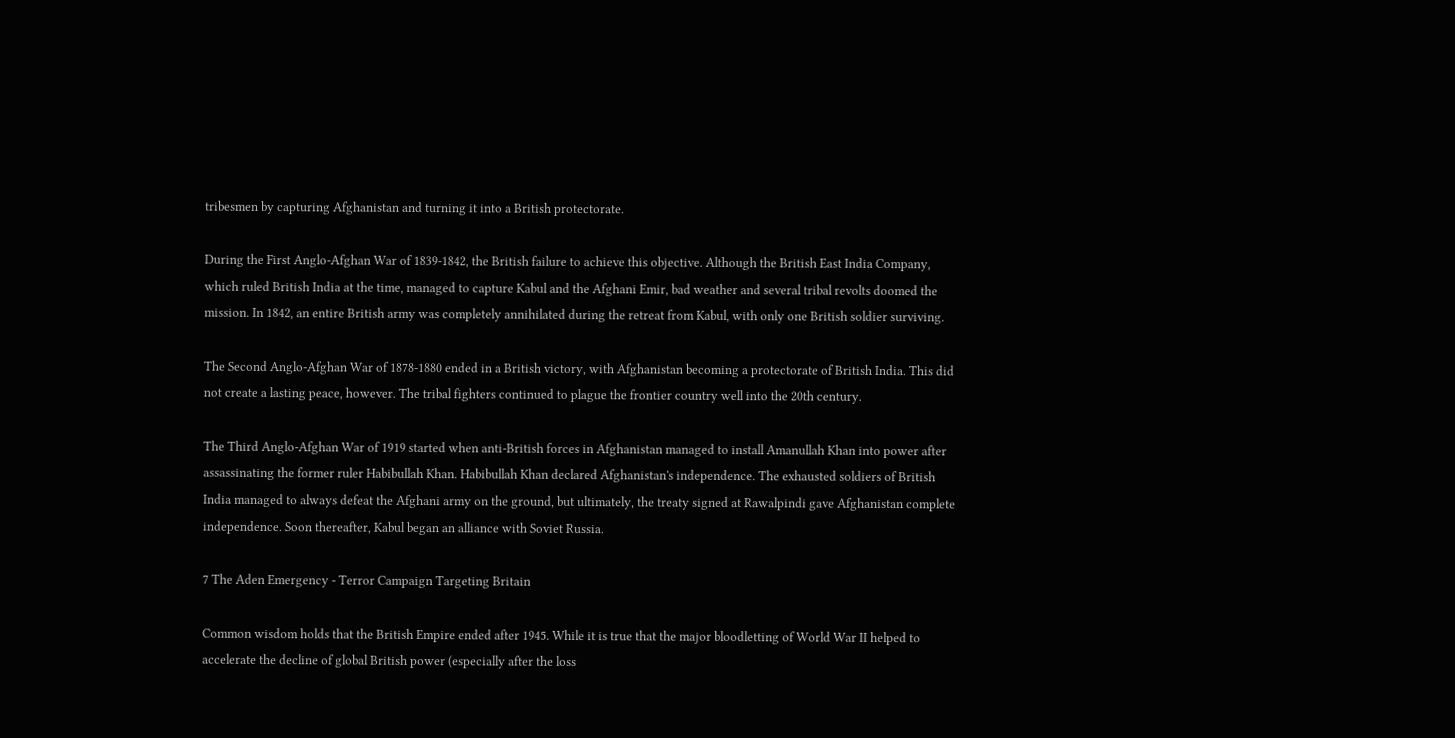tribesmen by capturing Afghanistan and turning it into a British protectorate.

During the First Anglo-Afghan War of 1839-1842, the British failure to achieve this objective. Although the British East India Company, which ruled British India at the time, managed to capture Kabul and the Afghani Emir, bad weather and several tribal revolts doomed the mission. In 1842, an entire British army was completely annihilated during the retreat from Kabul, with only one British soldier surviving.

The Second Anglo-Afghan War of 1878-1880 ended in a British victory, with Afghanistan becoming a protectorate of British India. This did not create a lasting peace, however. The tribal fighters continued to plague the frontier country well into the 20th century.

The Third Anglo-Afghan War of 1919 started when anti-British forces in Afghanistan managed to install Amanullah Khan into power after assassinating the former ruler Habibullah Khan. Habibullah Khan declared Afghanistan's independence. The exhausted soldiers of British India managed to always defeat the Afghani army on the ground, but ultimately, the treaty signed at Rawalpindi gave Afghanistan complete independence. Soon thereafter, Kabul began an alliance with Soviet Russia.

7 The Aden Emergency - Terror Campaign Targeting Britain

Common wisdom holds that the British Empire ended after 1945. While it is true that the major bloodletting of World War II helped to accelerate the decline of global British power (especially after the loss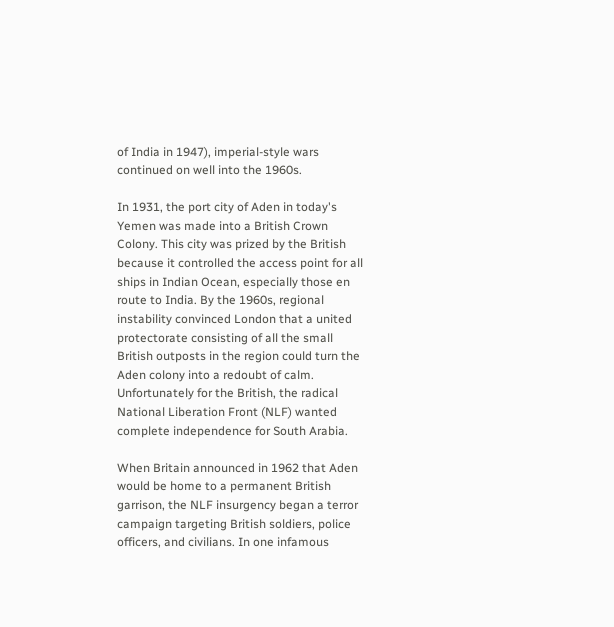of India in 1947), imperial-style wars continued on well into the 1960s.

In 1931, the port city of Aden in today's Yemen was made into a British Crown Colony. This city was prized by the British because it controlled the access point for all ships in Indian Ocean, especially those en route to India. By the 1960s, regional instability convinced London that a united protectorate consisting of all the small British outposts in the region could turn the Aden colony into a redoubt of calm. Unfortunately for the British, the radical National Liberation Front (NLF) wanted complete independence for South Arabia.

When Britain announced in 1962 that Aden would be home to a permanent British garrison, the NLF insurgency began a terror campaign targeting British soldiers, police officers, and civilians. In one infamous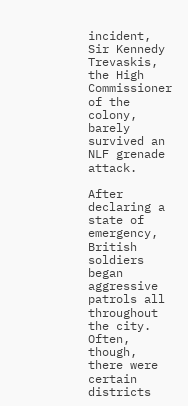incident, Sir Kennedy Trevaskis, the High Commissioner of the colony, barely survived an NLF grenade attack.

After declaring a state of emergency, British soldiers began aggressive patrols all throughout the city. Often, though, there were certain districts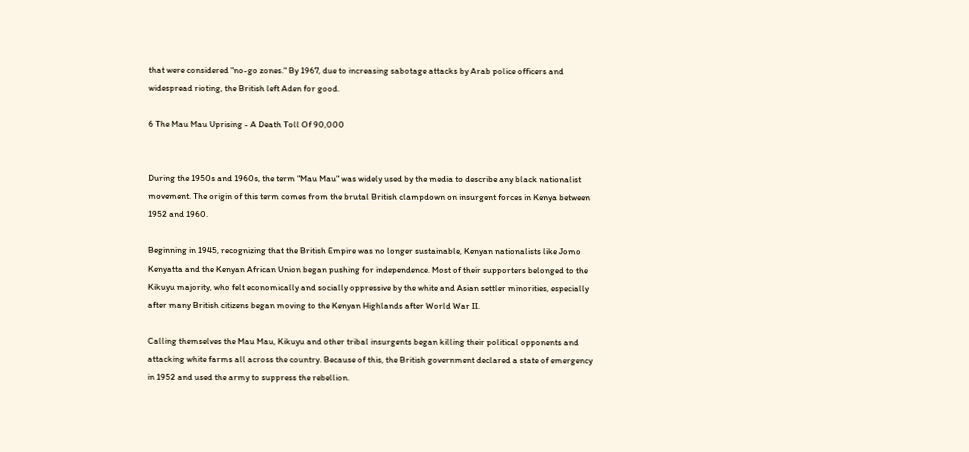that were considered "no-go zones." By 1967, due to increasing sabotage attacks by Arab police officers and widespread rioting, the British left Aden for good.

6 The Mau Mau Uprising - A Death Toll Of 90,000


During the 1950s and 1960s, the term "Mau Mau" was widely used by the media to describe any black nationalist movement. The origin of this term comes from the brutal British clampdown on insurgent forces in Kenya between 1952 and 1960.

Beginning in 1945, recognizing that the British Empire was no longer sustainable, Kenyan nationalists like Jomo Kenyatta and the Kenyan African Union began pushing for independence. Most of their supporters belonged to the Kikuyu majority, who felt economically and socially oppressive by the white and Asian settler minorities, especially after many British citizens began moving to the Kenyan Highlands after World War II.

Calling themselves the Mau Mau, Kikuyu and other tribal insurgents began killing their political opponents and attacking white farms all across the country. Because of this, the British government declared a state of emergency in 1952 and used the army to suppress the rebellion.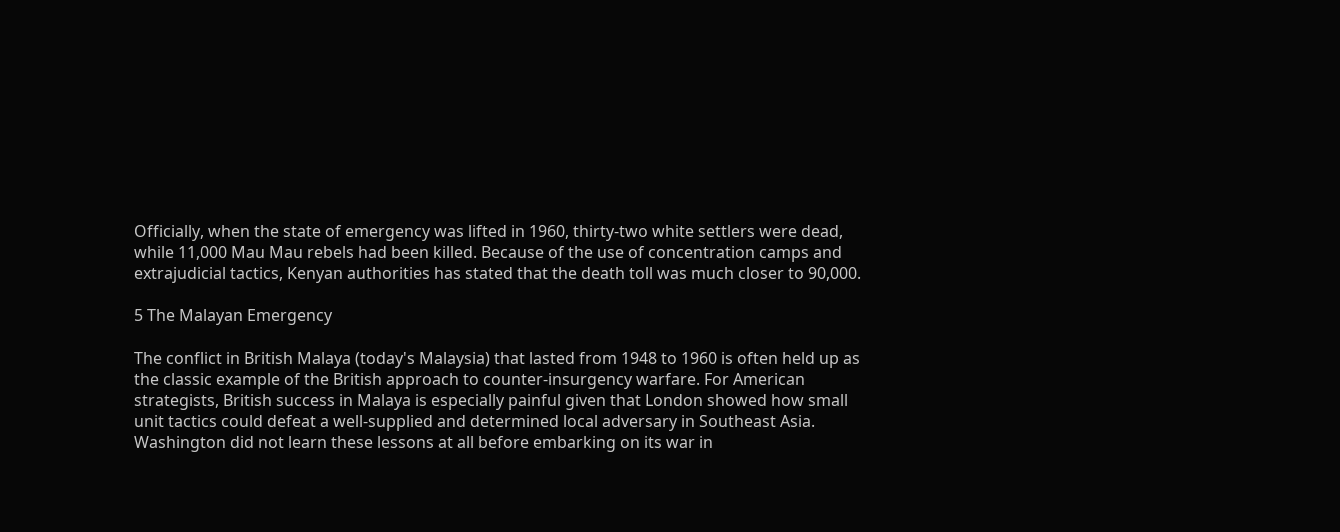Officially, when the state of emergency was lifted in 1960, thirty-two white settlers were dead, while 11,000 Mau Mau rebels had been killed. Because of the use of concentration camps and extrajudicial tactics, Kenyan authorities has stated that the death toll was much closer to 90,000.

5 The Malayan Emergency

The conflict in British Malaya (today's Malaysia) that lasted from 1948 to 1960 is often held up as the classic example of the British approach to counter-insurgency warfare. For American strategists, British success in Malaya is especially painful given that London showed how small unit tactics could defeat a well-supplied and determined local adversary in Southeast Asia. Washington did not learn these lessons at all before embarking on its war in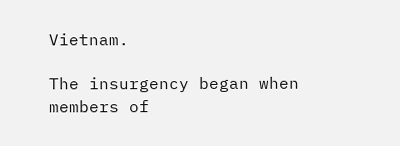Vietnam.

The insurgency began when members of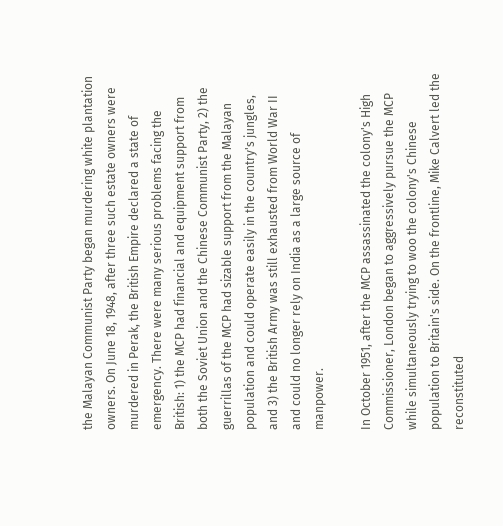the Malayan Communist Party began murdering white plantation owners. On June 18, 1948, after three such estate owners were murdered in Perak, the British Empire declared a state of emergency. There were many serious problems facing the British: 1) the MCP had financial and equipment support from both the Soviet Union and the Chinese Communist Party, 2) the guerrillas of the MCP had sizable support from the Malayan population and could operate easily in the country's jungles, and 3) the British Army was still exhausted from World War II and could no longer rely on India as a large source of manpower.

In October 1951, after the MCP assassinated the colony's High Commissioner, London began to aggressively pursue the MCP while simultaneously trying to woo the colony's Chinese population to Britain's side. On the frontline, Mike Calvert led the reconstituted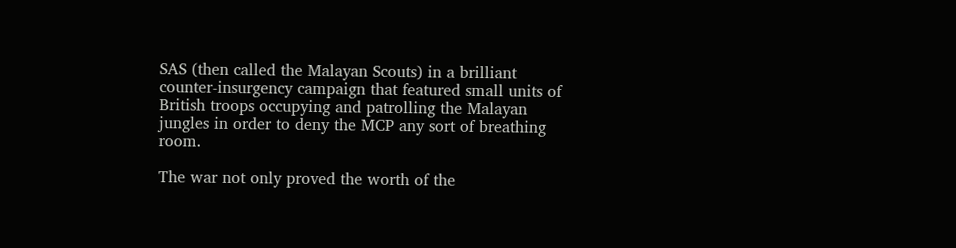SAS (then called the Malayan Scouts) in a brilliant counter-insurgency campaign that featured small units of British troops occupying and patrolling the Malayan jungles in order to deny the MCP any sort of breathing room.

The war not only proved the worth of the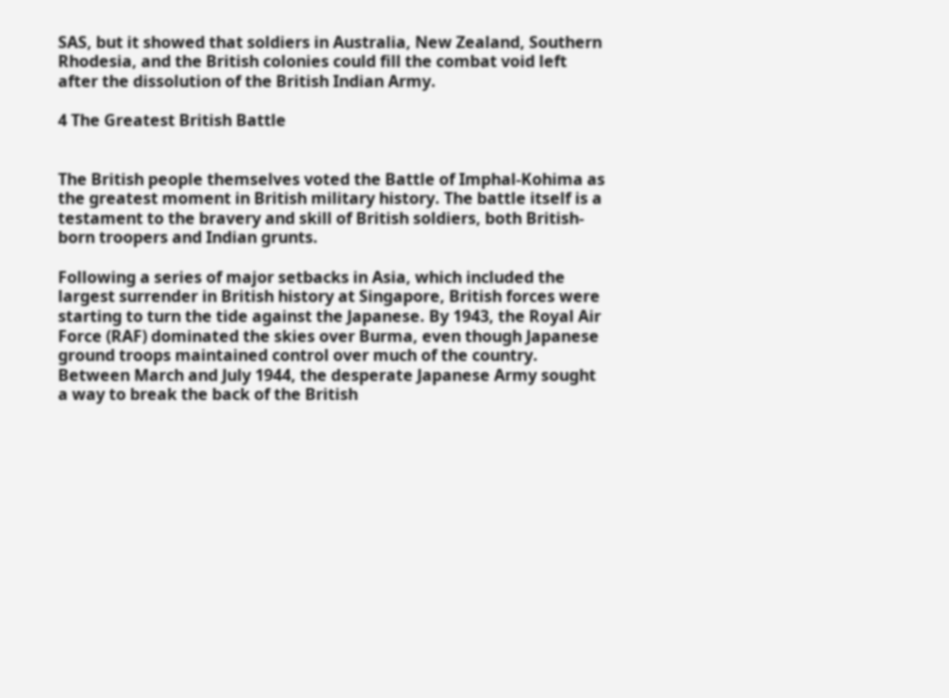SAS, but it showed that soldiers in Australia, New Zealand, Southern Rhodesia, and the British colonies could fill the combat void left after the dissolution of the British Indian Army.

4 The Greatest British Battle


The British people themselves voted the Battle of Imphal-Kohima as the greatest moment in British military history. The battle itself is a testament to the bravery and skill of British soldiers, both British-born troopers and Indian grunts.

Following a series of major setbacks in Asia, which included the largest surrender in British history at Singapore, British forces were starting to turn the tide against the Japanese. By 1943, the Royal Air Force (RAF) dominated the skies over Burma, even though Japanese ground troops maintained control over much of the country. Between March and July 1944, the desperate Japanese Army sought a way to break the back of the British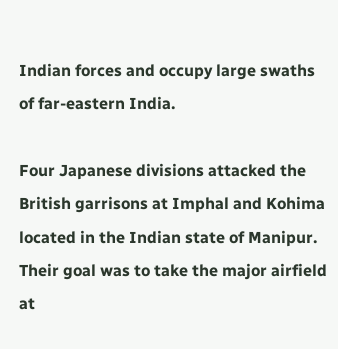Indian forces and occupy large swaths of far-eastern India.

Four Japanese divisions attacked the British garrisons at Imphal and Kohima located in the Indian state of Manipur. Their goal was to take the major airfield at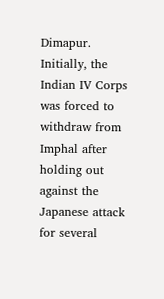Dimapur. Initially, the Indian IV Corps was forced to withdraw from Imphal after holding out against the Japanese attack for several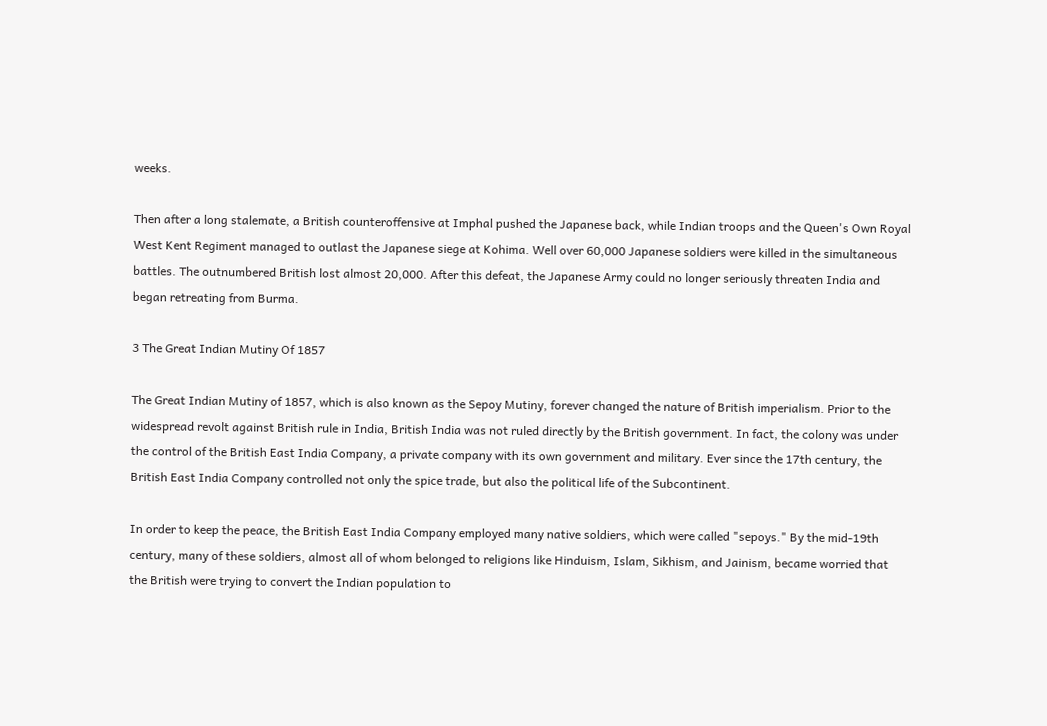weeks.

Then after a long stalemate, a British counteroffensive at Imphal pushed the Japanese back, while Indian troops and the Queen's Own Royal West Kent Regiment managed to outlast the Japanese siege at Kohima. Well over 60,000 Japanese soldiers were killed in the simultaneous battles. The outnumbered British lost almost 20,000. After this defeat, the Japanese Army could no longer seriously threaten India and began retreating from Burma.

3 The Great Indian Mutiny Of 1857

The Great Indian Mutiny of 1857, which is also known as the Sepoy Mutiny, forever changed the nature of British imperialism. Prior to the widespread revolt against British rule in India, British India was not ruled directly by the British government. In fact, the colony was under the control of the British East India Company, a private company with its own government and military. Ever since the 17th century, the British East India Company controlled not only the spice trade, but also the political life of the Subcontinent.

In order to keep the peace, the British East India Company employed many native soldiers, which were called "sepoys." By the mid-19th century, many of these soldiers, almost all of whom belonged to religions like Hinduism, Islam, Sikhism, and Jainism, became worried that the British were trying to convert the Indian population to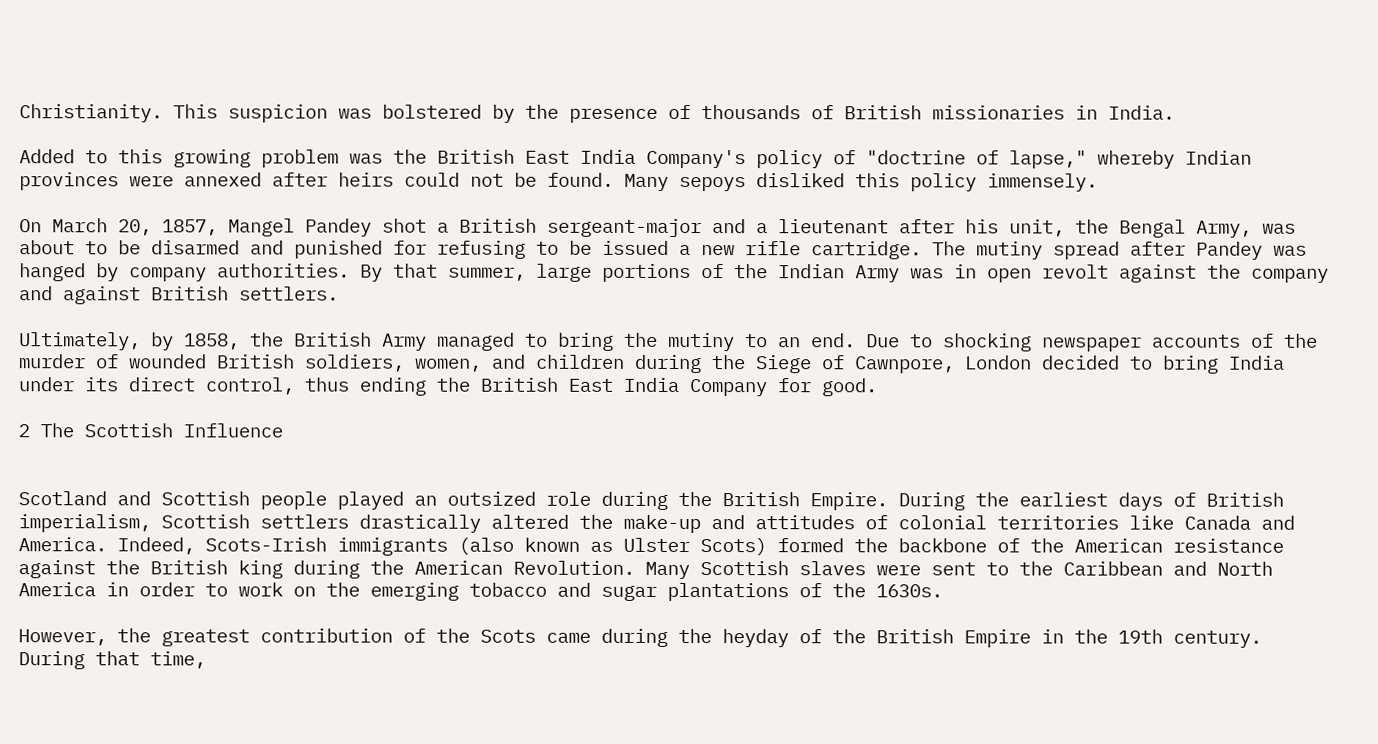Christianity. This suspicion was bolstered by the presence of thousands of British missionaries in India.

Added to this growing problem was the British East India Company's policy of "doctrine of lapse," whereby Indian provinces were annexed after heirs could not be found. Many sepoys disliked this policy immensely.

On March 20, 1857, Mangel Pandey shot a British sergeant-major and a lieutenant after his unit, the Bengal Army, was about to be disarmed and punished for refusing to be issued a new rifle cartridge. The mutiny spread after Pandey was hanged by company authorities. By that summer, large portions of the Indian Army was in open revolt against the company and against British settlers.

Ultimately, by 1858, the British Army managed to bring the mutiny to an end. Due to shocking newspaper accounts of the murder of wounded British soldiers, women, and children during the Siege of Cawnpore, London decided to bring India under its direct control, thus ending the British East India Company for good.

2 The Scottish Influence


Scotland and Scottish people played an outsized role during the British Empire. During the earliest days of British imperialism, Scottish settlers drastically altered the make-up and attitudes of colonial territories like Canada and America. Indeed, Scots-Irish immigrants (also known as Ulster Scots) formed the backbone of the American resistance against the British king during the American Revolution. Many Scottish slaves were sent to the Caribbean and North America in order to work on the emerging tobacco and sugar plantations of the 1630s.

However, the greatest contribution of the Scots came during the heyday of the British Empire in the 19th century. During that time,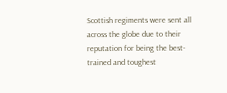Scottish regiments were sent all across the globe due to their reputation for being the best-trained and toughest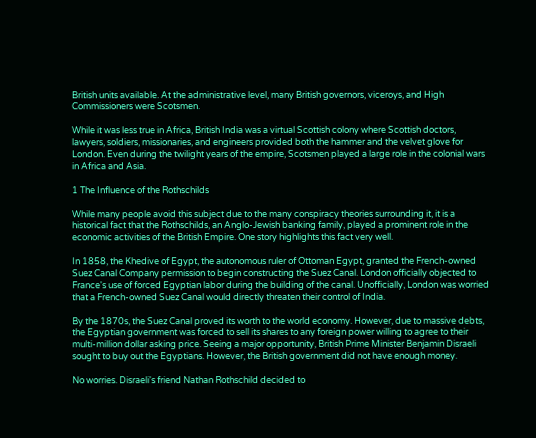British units available. At the administrative level, many British governors, viceroys, and High Commissioners were Scotsmen.

While it was less true in Africa, British India was a virtual Scottish colony where Scottish doctors, lawyers, soldiers, missionaries, and engineers provided both the hammer and the velvet glove for London. Even during the twilight years of the empire, Scotsmen played a large role in the colonial wars in Africa and Asia.

1 The Influence of the Rothschilds

While many people avoid this subject due to the many conspiracy theories surrounding it, it is a historical fact that the Rothschilds, an Anglo-Jewish banking family, played a prominent role in the economic activities of the British Empire. One story highlights this fact very well.

In 1858, the Khedive of Egypt, the autonomous ruler of Ottoman Egypt, granted the French-owned Suez Canal Company permission to begin constructing the Suez Canal. London officially objected to France's use of forced Egyptian labor during the building of the canal. Unofficially, London was worried that a French-owned Suez Canal would directly threaten their control of India.

By the 1870s, the Suez Canal proved its worth to the world economy. However, due to massive debts, the Egyptian government was forced to sell its shares to any foreign power willing to agree to their multi-million dollar asking price. Seeing a major opportunity, British Prime Minister Benjamin Disraeli sought to buy out the Egyptians. However, the British government did not have enough money.

No worries. Disraeli's friend Nathan Rothschild decided to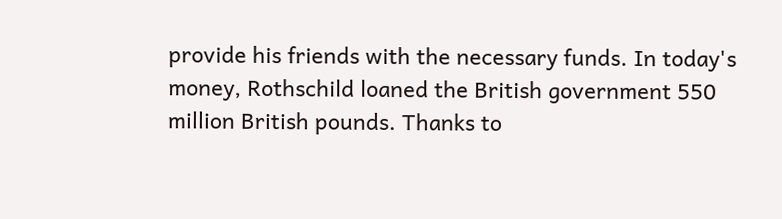provide his friends with the necessary funds. In today's money, Rothschild loaned the British government 550 million British pounds. Thanks to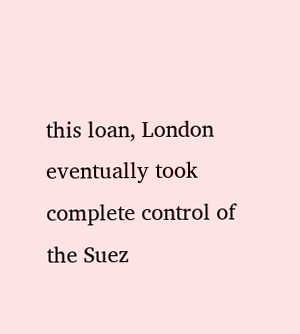this loan, London eventually took complete control of the Suez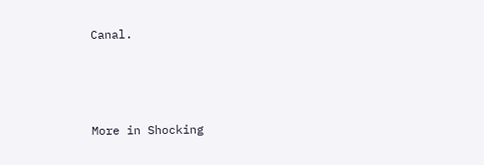Canal.



More in Shocking